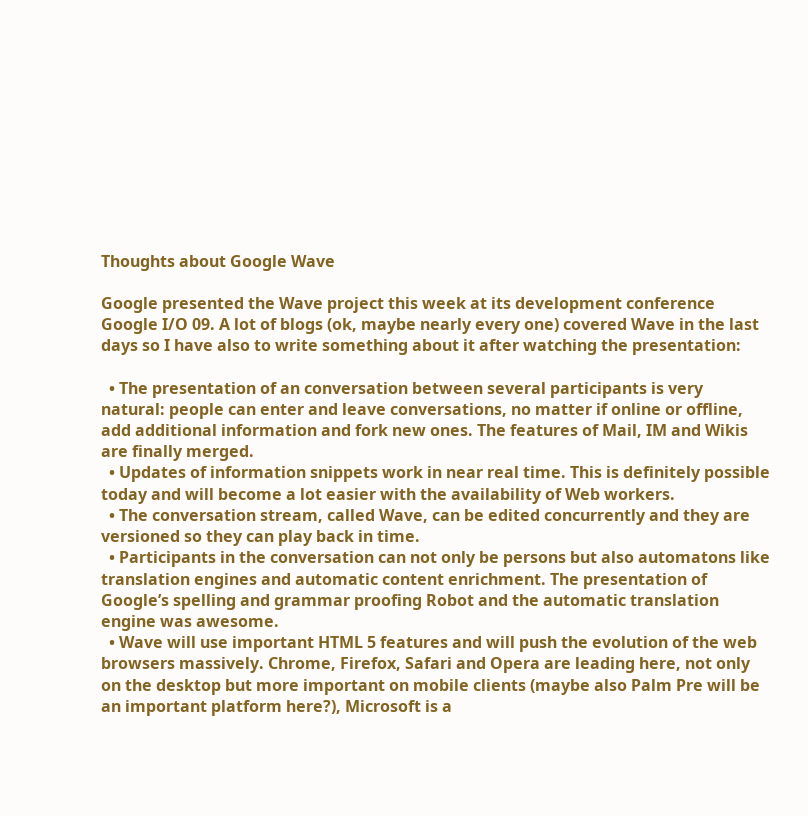Thoughts about Google Wave

Google presented the Wave project this week at its development conference Google I/O 09. A lot of blogs (ok, maybe nearly every one) covered Wave in the last days so I have also to write something about it after watching the presentation:

  • The presentation of an conversation between several participants is very natural: people can enter and leave conversations, no matter if online or offline, add additional information and fork new ones. The features of Mail, IM and Wikis are finally merged.
  • Updates of information snippets work in near real time. This is definitely possible today and will become a lot easier with the availability of Web workers.
  • The conversation stream, called Wave, can be edited concurrently and they are versioned so they can play back in time.
  • Participants in the conversation can not only be persons but also automatons like translation engines and automatic content enrichment. The presentation of Google’s spelling and grammar proofing Robot and the automatic translation engine was awesome.
  • Wave will use important HTML 5 features and will push the evolution of the web browsers massively. Chrome, Firefox, Safari and Opera are leading here, not only on the desktop but more important on mobile clients (maybe also Palm Pre will be an important platform here?), Microsoft is a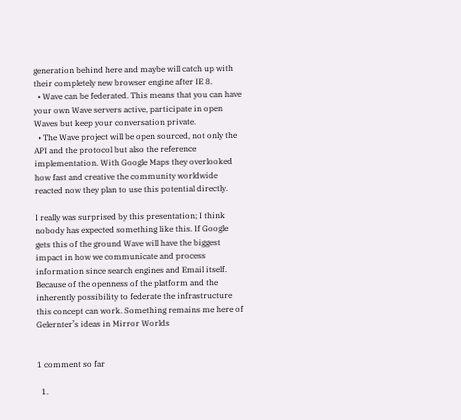generation behind here and maybe will catch up with their completely new browser engine after IE 8.
  • Wave can be federated. This means that you can have your own Wave servers active, participate in open Waves but keep your conversation private.
  • The Wave project will be open sourced, not only the API and the protocol but also the reference implementation. With Google Maps they overlooked how fast and creative the community worldwide reacted now they plan to use this potential directly.

I really was surprised by this presentation; I think nobody has expected something like this. If Google gets this of the ground Wave will have the biggest impact in how we communicate and process information since search engines and Email itself. Because of the openness of the platform and the inherently possibility to federate the infrastructure this concept can work. Something remains me here of Gelernter’s ideas in Mirror Worlds


1 comment so far

  1.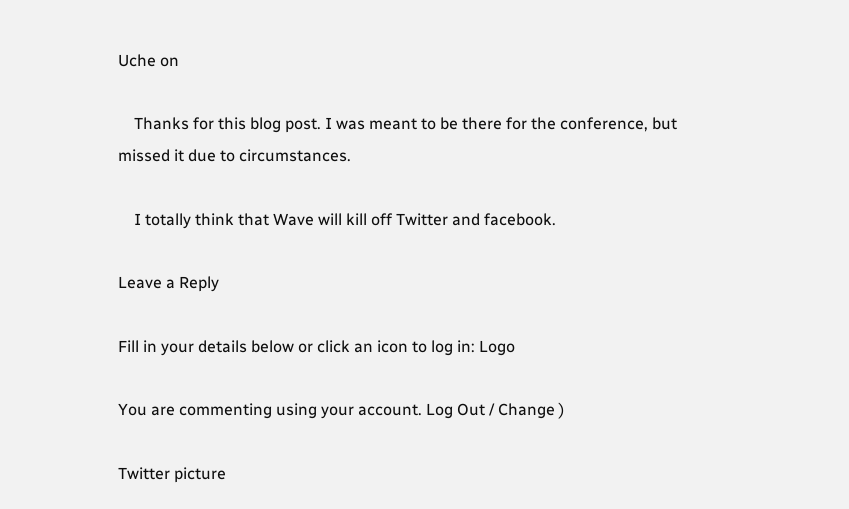Uche on

    Thanks for this blog post. I was meant to be there for the conference, but missed it due to circumstances.

    I totally think that Wave will kill off Twitter and facebook.

Leave a Reply

Fill in your details below or click an icon to log in: Logo

You are commenting using your account. Log Out / Change )

Twitter picture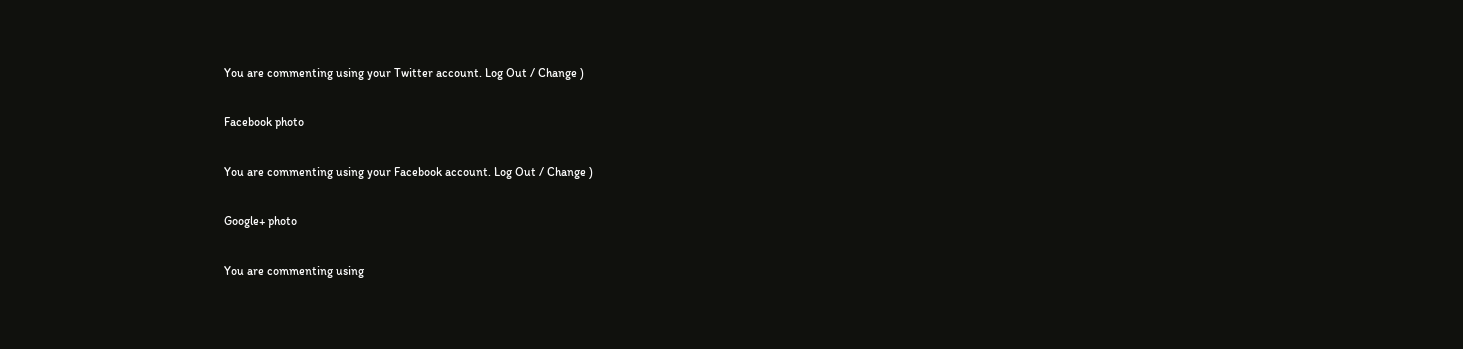You are commenting using your Twitter account. Log Out / Change )

Facebook photo

You are commenting using your Facebook account. Log Out / Change )

Google+ photo

You are commenting using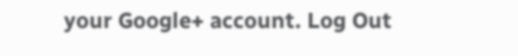your Google+ account. Log Out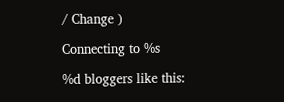/ Change )

Connecting to %s

%d bloggers like this: